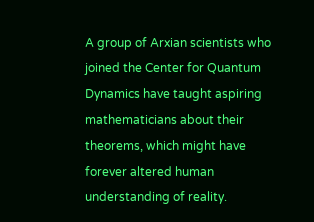A group of Arxian scientists who joined the Center for Quantum Dynamics have taught aspiring mathematicians about their theorems, which might have forever altered human understanding of reality.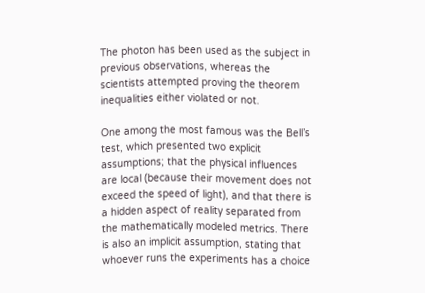The photon has been used as the subject in previous observations, whereas the scientists attempted proving the theorem inequalities either violated or not.

One among the most famous was the Bell’s test, which presented two explicit assumptions; that the physical influences are local (because their movement does not exceed the speed of light), and that there is a hidden aspect of reality separated from the mathematically modeled metrics. There is also an implicit assumption, stating that whoever runs the experiments has a choice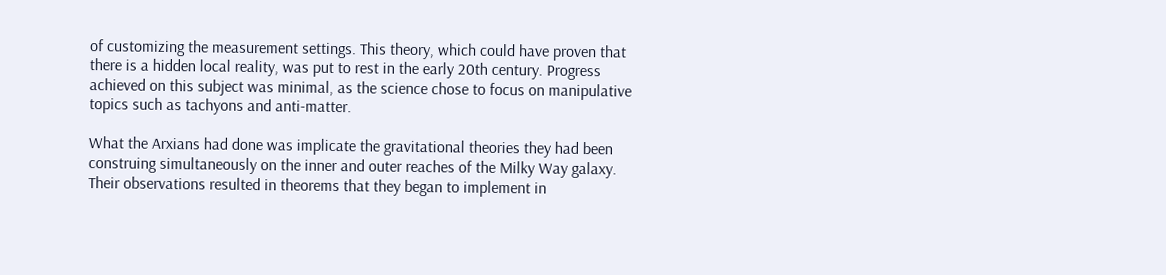of customizing the measurement settings. This theory, which could have proven that there is a hidden local reality, was put to rest in the early 20th century. Progress achieved on this subject was minimal, as the science chose to focus on manipulative topics such as tachyons and anti-matter.

What the Arxians had done was implicate the gravitational theories they had been construing simultaneously on the inner and outer reaches of the Milky Way galaxy. Their observations resulted in theorems that they began to implement in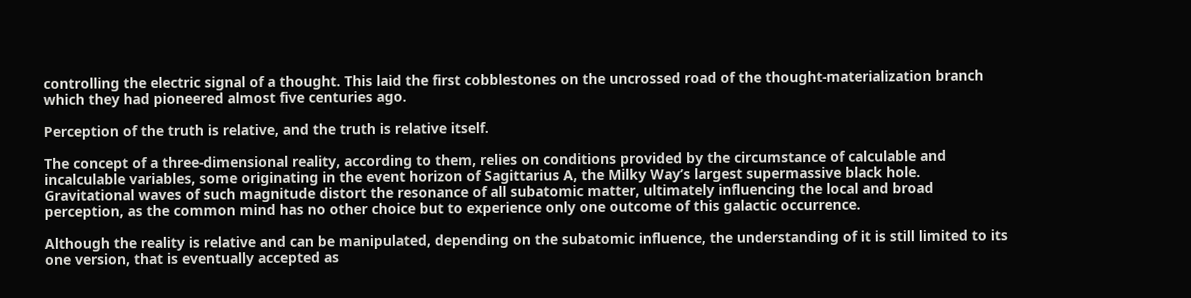controlling the electric signal of a thought. This laid the first cobblestones on the uncrossed road of the thought-materialization branch which they had pioneered almost five centuries ago.

Perception of the truth is relative, and the truth is relative itself.

The concept of a three-dimensional reality, according to them, relies on conditions provided by the circumstance of calculable and incalculable variables, some originating in the event horizon of Sagittarius A, the Milky Way’s largest supermassive black hole. Gravitational waves of such magnitude distort the resonance of all subatomic matter, ultimately influencing the local and broad perception, as the common mind has no other choice but to experience only one outcome of this galactic occurrence.

Although the reality is relative and can be manipulated, depending on the subatomic influence, the understanding of it is still limited to its one version, that is eventually accepted as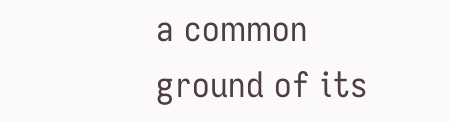a common ground of its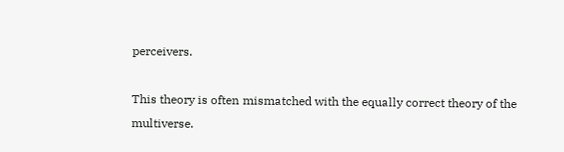perceivers.

This theory is often mismatched with the equally correct theory of the multiverse.